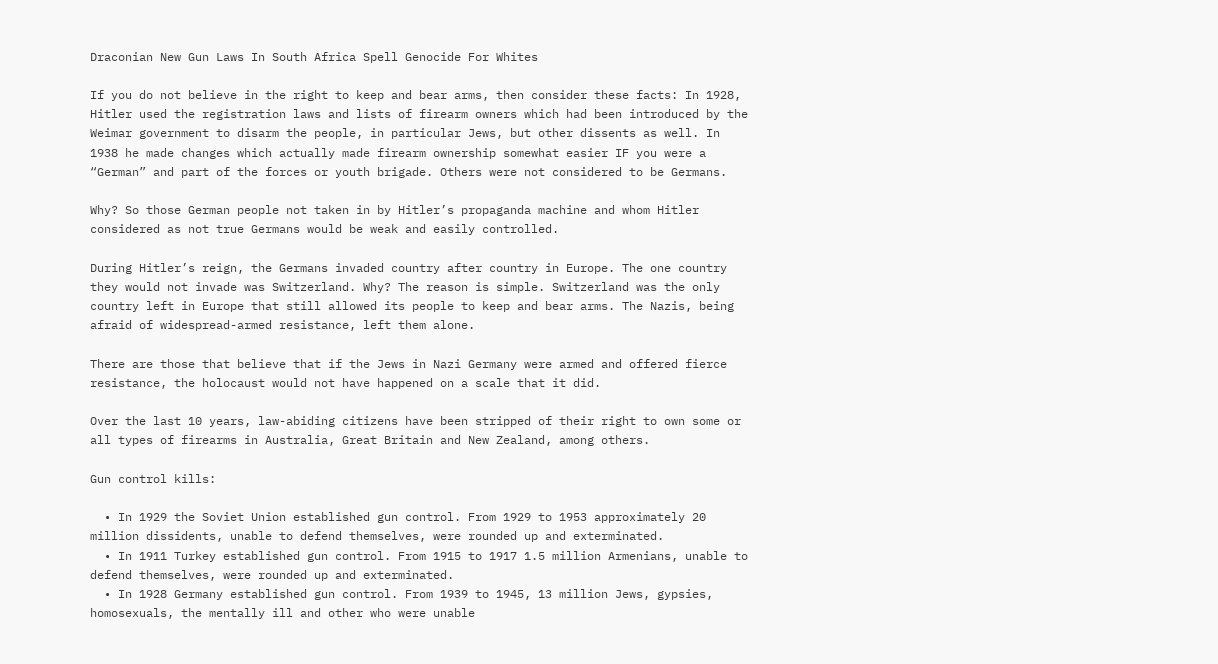Draconian New Gun Laws In South Africa Spell Genocide For Whites

If you do not believe in the right to keep and bear arms, then consider these facts: In 1928, Hitler used the registration laws and lists of firearm owners which had been introduced by the Weimar government to disarm the people, in particular Jews, but other dissents as well. In 1938 he made changes which actually made firearm ownership somewhat easier IF you were a “German” and part of the forces or youth brigade. Others were not considered to be Germans.

Why? So those German people not taken in by Hitler’s propaganda machine and whom Hitler considered as not true Germans would be weak and easily controlled.

During Hitler’s reign, the Germans invaded country after country in Europe. The one country they would not invade was Switzerland. Why? The reason is simple. Switzerland was the only country left in Europe that still allowed its people to keep and bear arms. The Nazis, being afraid of widespread-armed resistance, left them alone.

There are those that believe that if the Jews in Nazi Germany were armed and offered fierce resistance, the holocaust would not have happened on a scale that it did.

Over the last 10 years, law-abiding citizens have been stripped of their right to own some or all types of firearms in Australia, Great Britain and New Zealand, among others.

Gun control kills:

  • In 1929 the Soviet Union established gun control. From 1929 to 1953 approximately 20 million dissidents, unable to defend themselves, were rounded up and exterminated.
  • In 1911 Turkey established gun control. From 1915 to 1917 1.5 million Armenians, unable to defend themselves, were rounded up and exterminated.
  • In 1928 Germany established gun control. From 1939 to 1945, 13 million Jews, gypsies, homosexuals, the mentally ill and other who were unable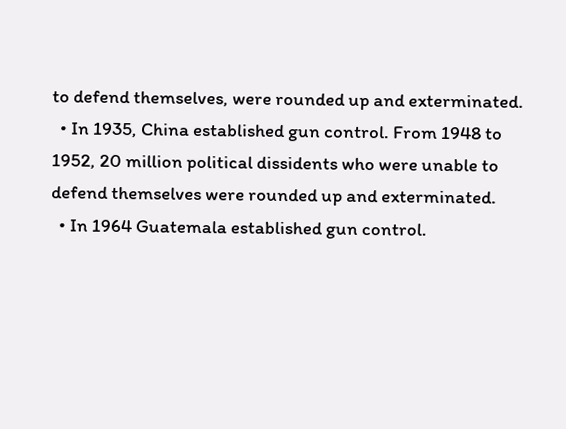to defend themselves, were rounded up and exterminated.
  • In 1935, China established gun control. From 1948 to 1952, 20 million political dissidents who were unable to defend themselves were rounded up and exterminated.
  • In 1964 Guatemala established gun control.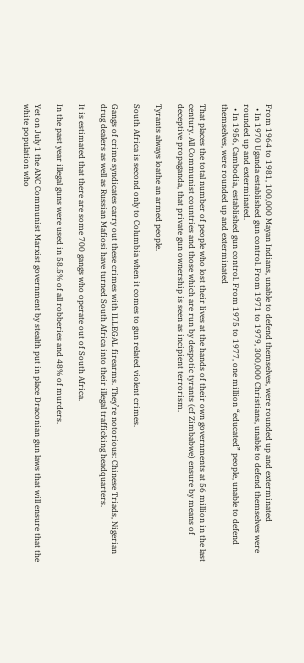From 1964 to 1981, 100,000 Mayan Indians, unable to defend themselves, were rounded up and exterminated
  • In 1970 Uganda established gun control. From 1971 to 1979, 300,000 Christians, unable to defend themselves were rounded up and exterminated.
  • In 1956, Cambodia, established gun control. From 1975 to 1977, one million “educated” people, unable to defend themselves, were rounded up and exterminated

That places the total number of people who lost their lives at the hands of their own governments at 56 million in the last century. All Communist countries and those which are run by despotic tyrants (cf Zimbabwe) ensure by means of deceptive propaganda, that private gun ownership is seen as incipient terrorism.

Tyrants always loathe an armed people.

South Africa is second only to Columbia when it comes to gun related violent crimes.

Gangs of crime syndicates carry out these crimes with ILLEGAL firearms. They’re notorious: Chinese Triads, Nigerian drug dealers as well as Russian Mafiosi have turned South Africa into their illegal trafficking headquarters.

It is estimated that there are some 700 gangs who operate out of South Africa.

In the past year illegal guns were used in 58.5% of all robberies and 48% of murders.

Yet on July 1 the ANC Communist Marxist government by stealth put in place Draconian gun laws that will ensure that the white population who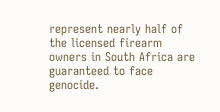represent nearly half of the licensed firearm owners in South Africa are guaranteed to face genocide.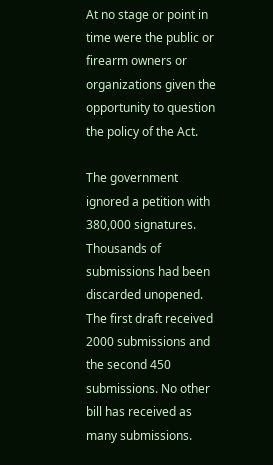At no stage or point in time were the public or firearm owners or organizations given the opportunity to question the policy of the Act.

The government ignored a petition with 380,000 signatures. Thousands of submissions had been discarded unopened. The first draft received 2000 submissions and the second 450 submissions. No other bill has received as many submissions.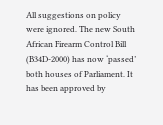All suggestions on policy were ignored. The new South African Firearm Control Bill (B34D-2000) has now ‘passed’ both houses of Parliament. It has been approved by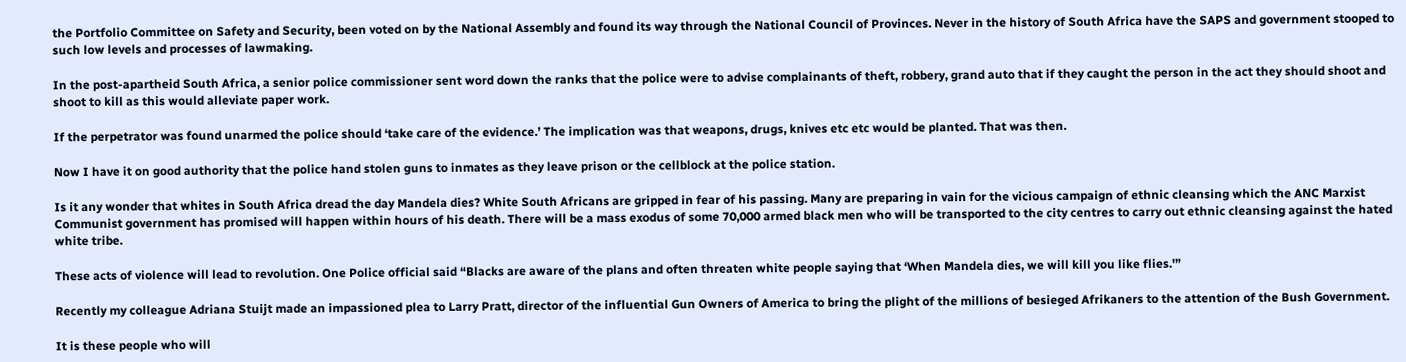the Portfolio Committee on Safety and Security, been voted on by the National Assembly and found its way through the National Council of Provinces. Never in the history of South Africa have the SAPS and government stooped to such low levels and processes of lawmaking.

In the post-apartheid South Africa, a senior police commissioner sent word down the ranks that the police were to advise complainants of theft, robbery, grand auto that if they caught the person in the act they should shoot and shoot to kill as this would alleviate paper work.

If the perpetrator was found unarmed the police should ‘take care of the evidence.’ The implication was that weapons, drugs, knives etc etc would be planted. That was then.

Now I have it on good authority that the police hand stolen guns to inmates as they leave prison or the cellblock at the police station.

Is it any wonder that whites in South Africa dread the day Mandela dies? White South Africans are gripped in fear of his passing. Many are preparing in vain for the vicious campaign of ethnic cleansing which the ANC Marxist Communist government has promised will happen within hours of his death. There will be a mass exodus of some 70,000 armed black men who will be transported to the city centres to carry out ethnic cleansing against the hated white tribe.

These acts of violence will lead to revolution. One Police official said “Blacks are aware of the plans and often threaten white people saying that ‘When Mandela dies, we will kill you like flies.'”

Recently my colleague Adriana Stuijt made an impassioned plea to Larry Pratt, director of the influential Gun Owners of America to bring the plight of the millions of besieged Afrikaners to the attention of the Bush Government.

It is these people who will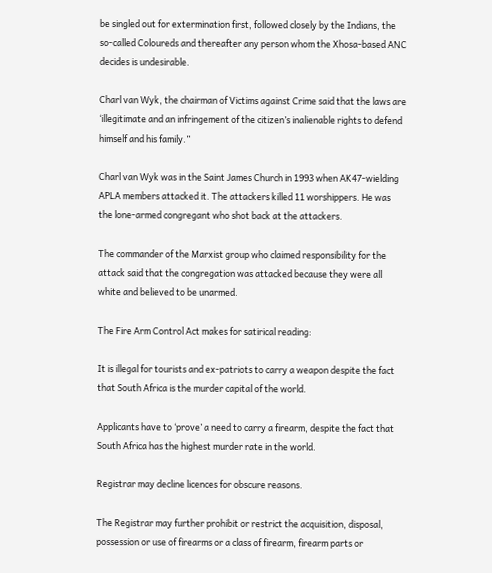be singled out for extermination first, followed closely by the Indians, the so-called Coloureds and thereafter any person whom the Xhosa-based ANC decides is undesirable.

Charl van Wyk, the chairman of Victims against Crime said that the laws are ‘illegitimate and an infringement of the citizen’s inalienable rights to defend himself and his family.”

Charl van Wyk was in the Saint James Church in 1993 when AK47-wielding APLA members attacked it. The attackers killed 11 worshippers. He was the lone-armed congregant who shot back at the attackers.

The commander of the Marxist group who claimed responsibility for the attack said that the congregation was attacked because they were all white and believed to be unarmed.

The Fire Arm Control Act makes for satirical reading:

It is illegal for tourists and ex-patriots to carry a weapon despite the fact that South Africa is the murder capital of the world.

Applicants have to ‘prove’ a need to carry a firearm, despite the fact that South Africa has the highest murder rate in the world.

Registrar may decline licences for obscure reasons.

The Registrar may further prohibit or restrict the acquisition, disposal, possession or use of firearms or a class of firearm, firearm parts or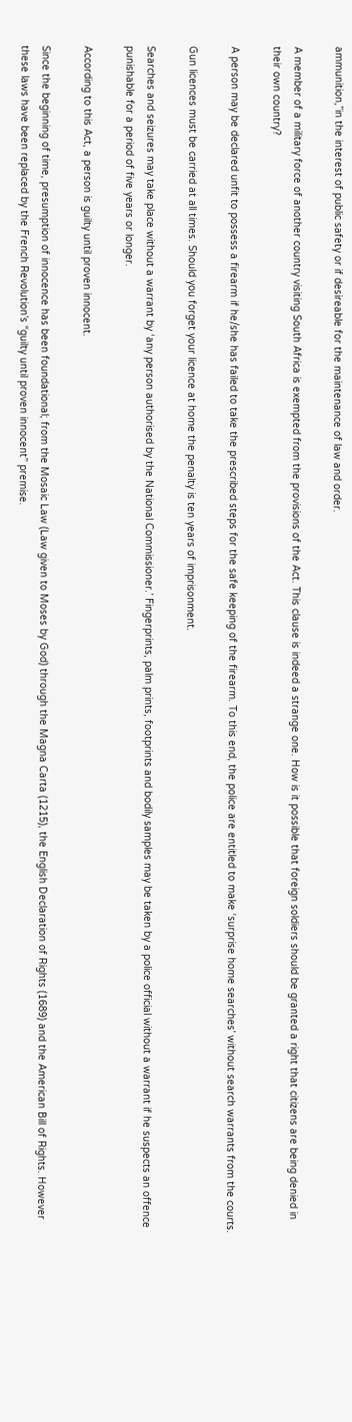ammunition,”in the interest of public safety or if desireable for the maintenance of law and order.

A member of a military force of another country visiting South Africa is exempted from the provisions of the Act. This clause is indeed a strange one. How is it possible that foreign soldiers should be granted a right that citizens are being denied in their own country?

A person may be declared unfit to possess a firearm if he/she has failed to take the prescribed steps for the safe keeping of the firearm. To this end, the police are entitled to make ‘surprise home searches’ without search warrants from the courts.

Gun licences must be carried at all times. Should you forget your licence at home the penalty is ten years of imprisonment.

Searches and seizures may take place without a warrant by ‘any person authorised by the National Commissioner.’ Fingerprints, palm prints, footprints and bodily samples may be taken by a police official without a warrant if he suspects an offence punishable for a period of five years or longer.

According to this Act, a person is guilty until proven innocent.

Since the beginning of time, presumption of innocence has been foundational; from the Mosaic Law (Law given to Moses by God) through the Magna Carta (1215), the English Declaration of Rights (1689) and the American Bill of Rights. However these laws have been replaced by the French Revolution’s “guilty until proven innocent” premise.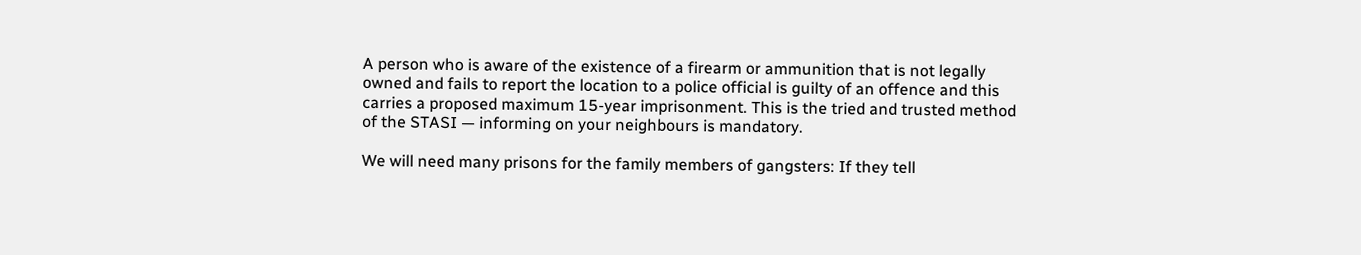A person who is aware of the existence of a firearm or ammunition that is not legally owned and fails to report the location to a police official is guilty of an offence and this carries a proposed maximum 15-year imprisonment. This is the tried and trusted method of the STASI — informing on your neighbours is mandatory.

We will need many prisons for the family members of gangsters: If they tell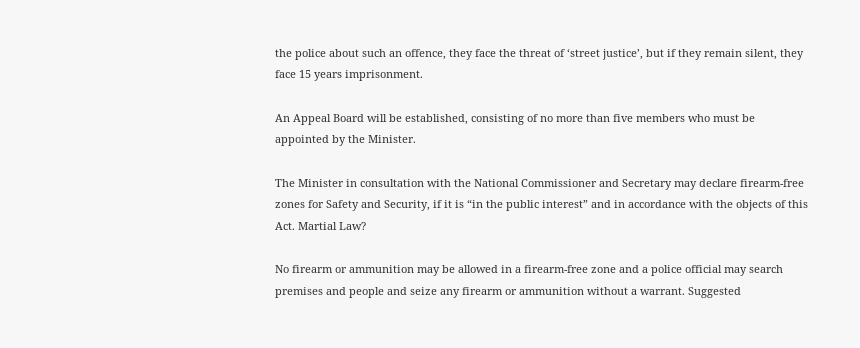the police about such an offence, they face the threat of ‘street justice’, but if they remain silent, they face 15 years imprisonment.

An Appeal Board will be established, consisting of no more than five members who must be appointed by the Minister.

The Minister in consultation with the National Commissioner and Secretary may declare firearm-free zones for Safety and Security, if it is “in the public interest” and in accordance with the objects of this Act. Martial Law?

No firearm or ammunition may be allowed in a firearm-free zone and a police official may search premises and people and seize any firearm or ammunition without a warrant. Suggested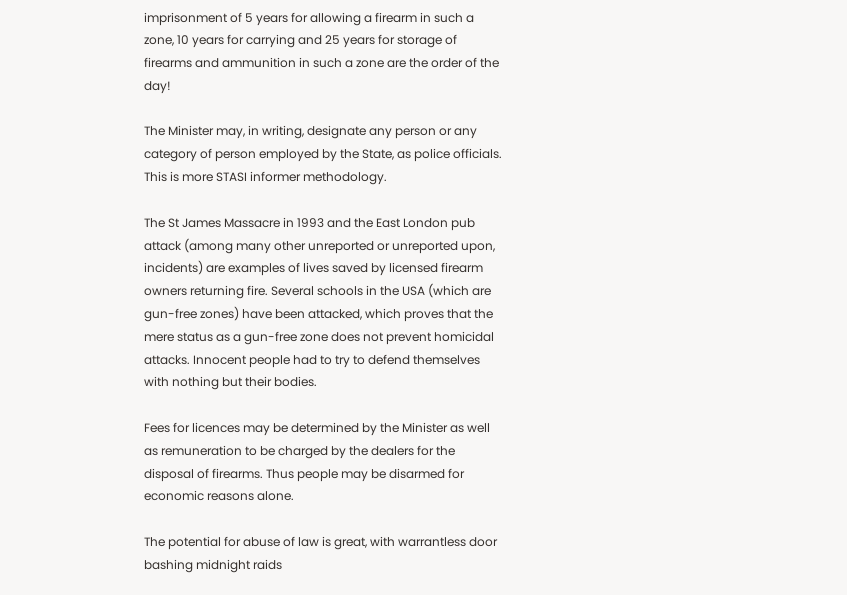imprisonment of 5 years for allowing a firearm in such a zone, 10 years for carrying and 25 years for storage of firearms and ammunition in such a zone are the order of the day!

The Minister may, in writing, designate any person or any category of person employed by the State, as police officials. This is more STASI informer methodology.

The St James Massacre in 1993 and the East London pub attack (among many other unreported or unreported upon, incidents) are examples of lives saved by licensed firearm owners returning fire. Several schools in the USA (which are gun-free zones) have been attacked, which proves that the mere status as a gun-free zone does not prevent homicidal attacks. Innocent people had to try to defend themselves with nothing but their bodies.

Fees for licences may be determined by the Minister as well as remuneration to be charged by the dealers for the disposal of firearms. Thus people may be disarmed for economic reasons alone.

The potential for abuse of law is great, with warrantless door bashing midnight raids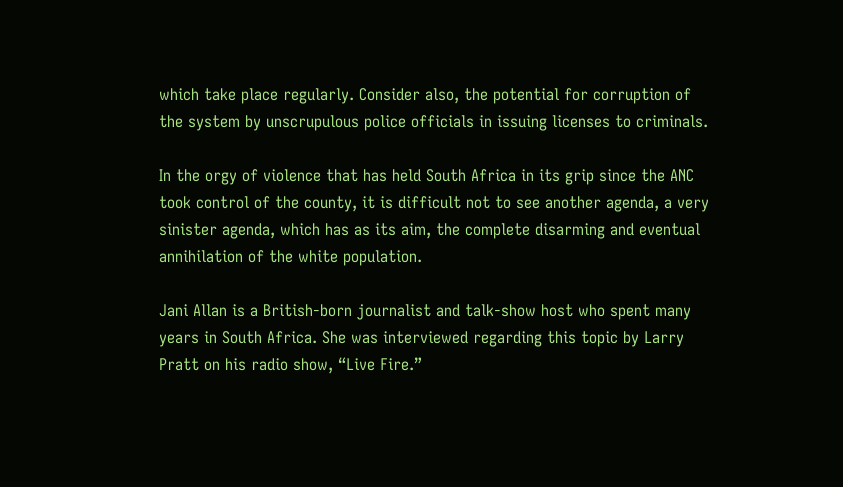which take place regularly. Consider also, the potential for corruption of the system by unscrupulous police officials in issuing licenses to criminals.

In the orgy of violence that has held South Africa in its grip since the ANC took control of the county, it is difficult not to see another agenda, a very sinister agenda, which has as its aim, the complete disarming and eventual annihilation of the white population.

Jani Allan is a British-born journalist and talk-show host who spent many years in South Africa. She was interviewed regarding this topic by Larry Pratt on his radio show, “Live Fire.”